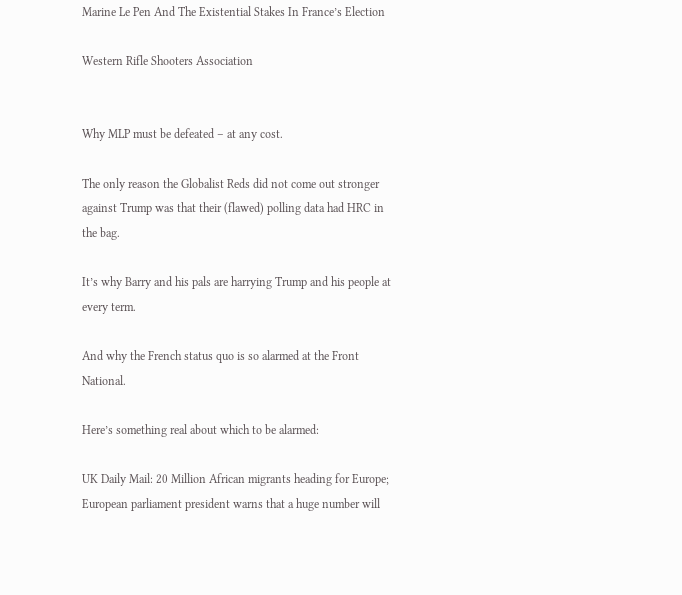Marine Le Pen And The Existential Stakes In France’s Election

Western Rifle Shooters Association


Why MLP must be defeated – at any cost.

The only reason the Globalist Reds did not come out stronger against Trump was that their (flawed) polling data had HRC in the bag.

It’s why Barry and his pals are harrying Trump and his people at every term.

And why the French status quo is so alarmed at the Front National.

Here’s something real about which to be alarmed:

UK Daily Mail: 20 Million African migrants heading for Europe; European parliament president warns that a huge number will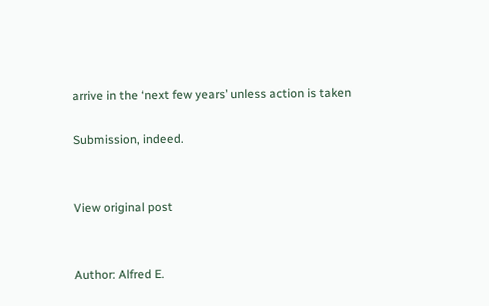arrive in the ‘next few years’ unless action is taken

Submission, indeed.


View original post


Author: Alfred E.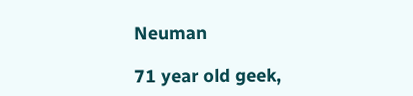Neuman

71 year old geek,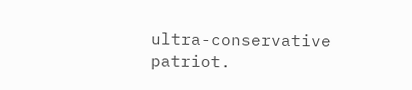ultra-conservative patriot.